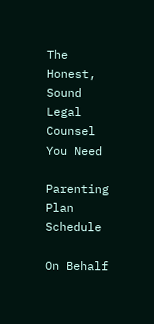The Honest, Sound Legal Counsel You Need

Parenting Plan Schedule

On Behalf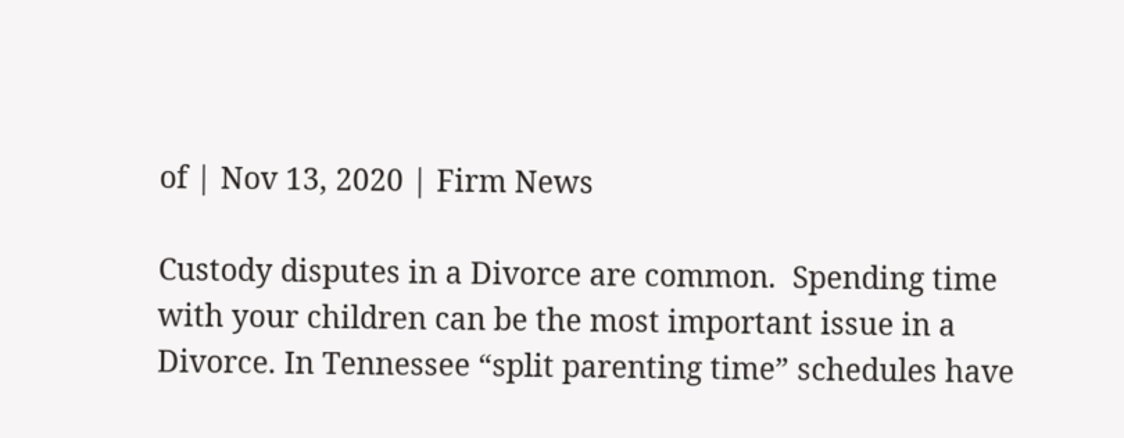of | Nov 13, 2020 | Firm News

Custody disputes in a Divorce are common.  Spending time with your children can be the most important issue in a Divorce. In Tennessee “split parenting time” schedules have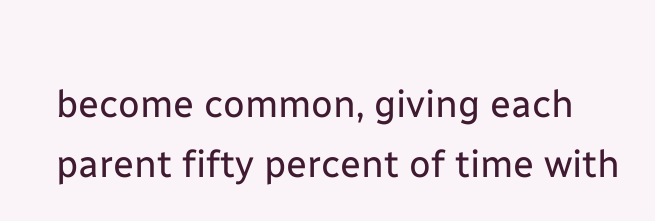become common, giving each parent fifty percent of time with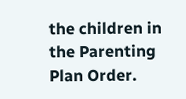the children in the Parenting Plan Order.